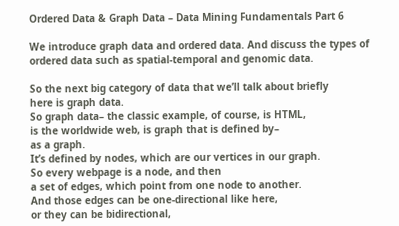Ordered Data & Graph Data – Data Mining Fundamentals Part 6

We introduce graph data and ordered data. And discuss the types of ordered data such as spatial-temporal and genomic data.

So the next big category of data that we’ll talk about briefly
here is graph data.
So graph data– the classic example, of course, is HTML,
is the worldwide web, is graph that is defined by–
as a graph.
It’s defined by nodes, which are our vertices in our graph.
So every webpage is a node, and then
a set of edges, which point from one node to another.
And those edges can be one-directional like here,
or they can be bidirectional,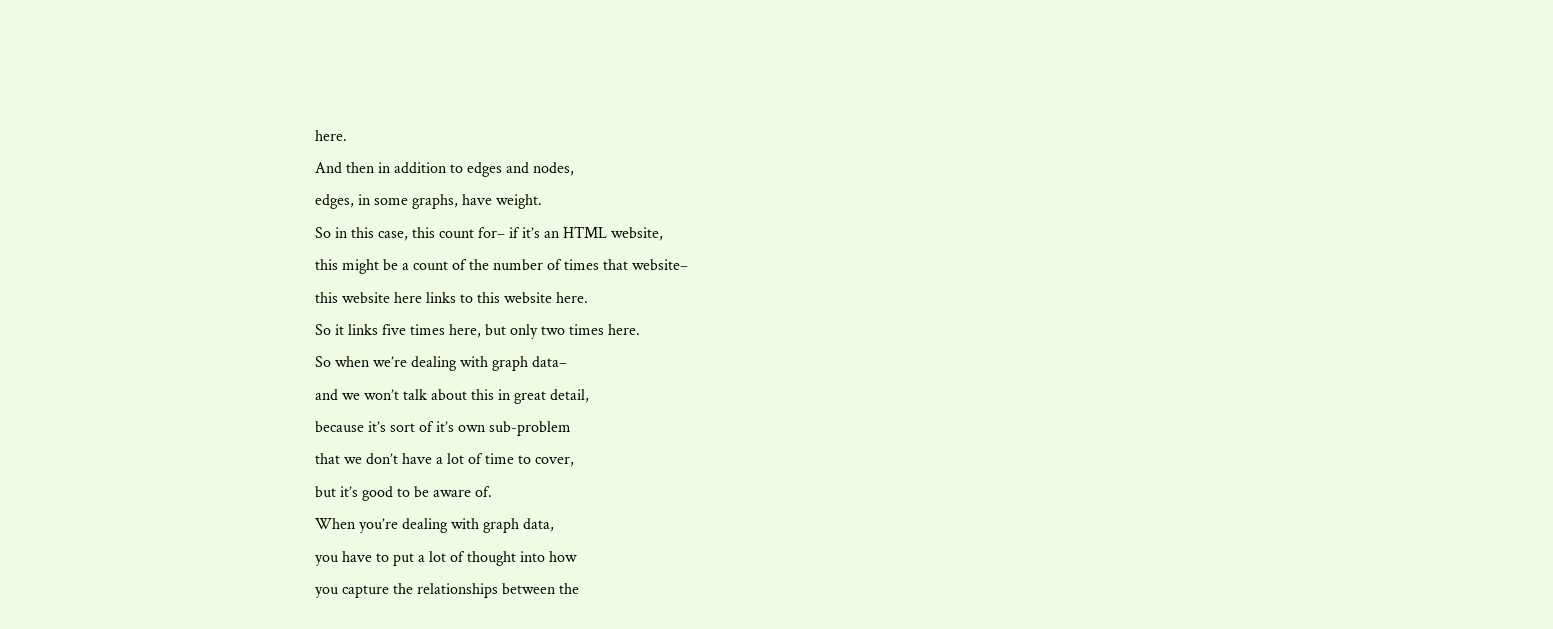here.
And then in addition to edges and nodes,
edges, in some graphs, have weight.
So in this case, this count for– if it’s an HTML website,
this might be a count of the number of times that website–
this website here links to this website here.
So it links five times here, but only two times here.
So when we’re dealing with graph data–
and we won’t talk about this in great detail,
because it’s sort of it’s own sub-problem
that we don’t have a lot of time to cover,
but it’s good to be aware of.
When you’re dealing with graph data,
you have to put a lot of thought into how
you capture the relationships between the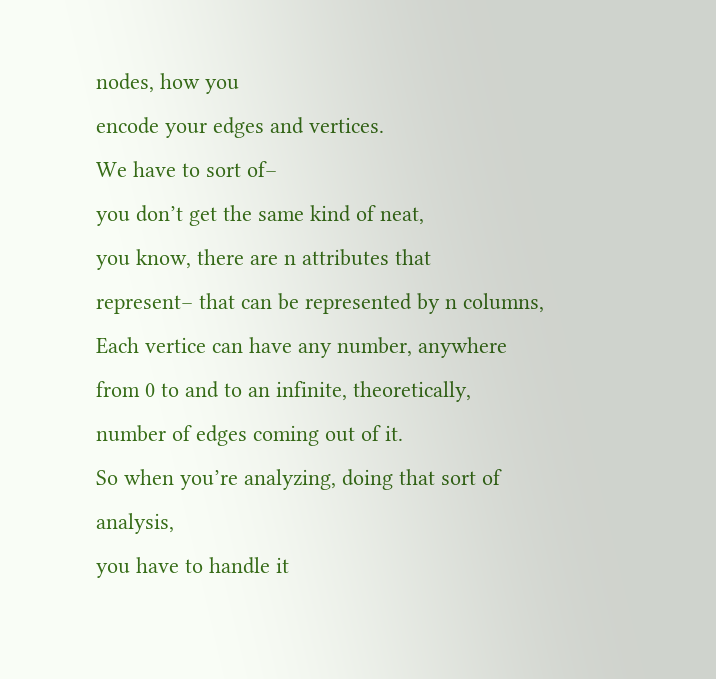nodes, how you
encode your edges and vertices.
We have to sort of–
you don’t get the same kind of neat,
you know, there are n attributes that
represent– that can be represented by n columns,
Each vertice can have any number, anywhere
from 0 to and to an infinite, theoretically,
number of edges coming out of it.
So when you’re analyzing, doing that sort of analysis,
you have to handle it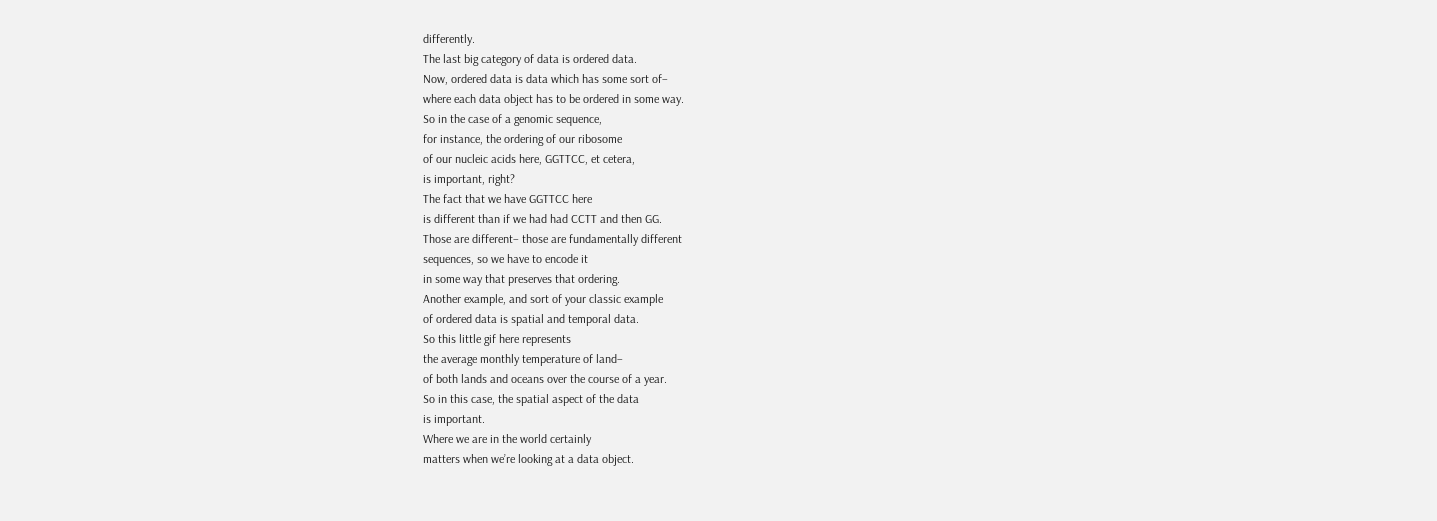differently.
The last big category of data is ordered data.
Now, ordered data is data which has some sort of–
where each data object has to be ordered in some way.
So in the case of a genomic sequence,
for instance, the ordering of our ribosome
of our nucleic acids here, GGTTCC, et cetera,
is important, right?
The fact that we have GGTTCC here
is different than if we had had CCTT and then GG.
Those are different– those are fundamentally different
sequences, so we have to encode it
in some way that preserves that ordering.
Another example, and sort of your classic example
of ordered data is spatial and temporal data.
So this little gif here represents
the average monthly temperature of land–
of both lands and oceans over the course of a year.
So in this case, the spatial aspect of the data
is important.
Where we are in the world certainly
matters when we’re looking at a data object.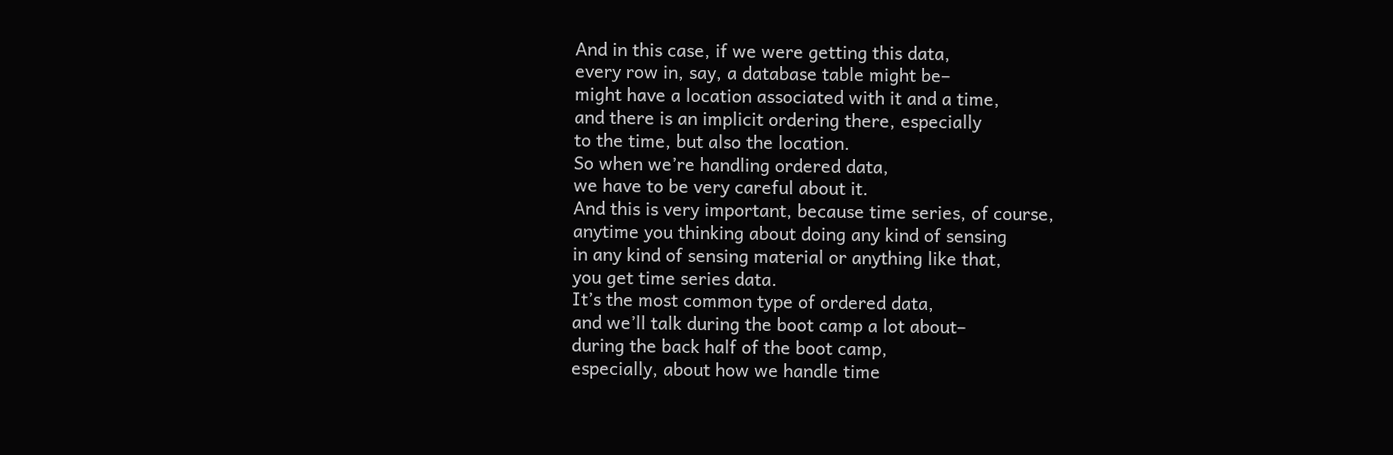And in this case, if we were getting this data,
every row in, say, a database table might be–
might have a location associated with it and a time,
and there is an implicit ordering there, especially
to the time, but also the location.
So when we’re handling ordered data,
we have to be very careful about it.
And this is very important, because time series, of course,
anytime you thinking about doing any kind of sensing
in any kind of sensing material or anything like that,
you get time series data.
It’s the most common type of ordered data,
and we’ll talk during the boot camp a lot about–
during the back half of the boot camp,
especially, about how we handle time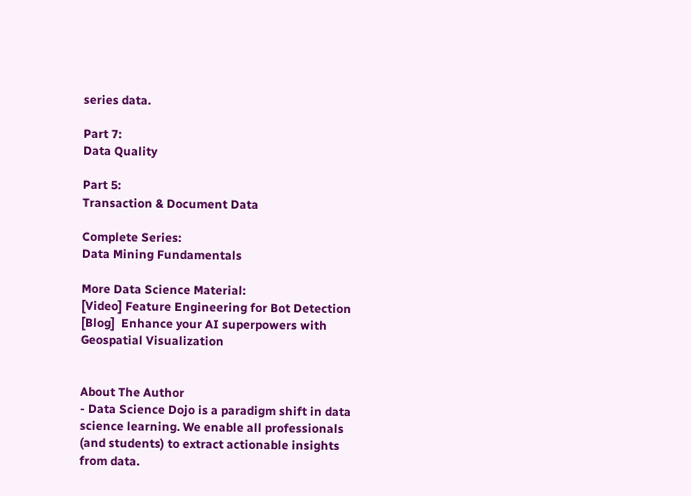series data.

Part 7:
Data Quality

Part 5:
Transaction & Document Data

Complete Series:
Data Mining Fundamentals

More Data Science Material:
[Video] Feature Engineering for Bot Detection
[Blog]  Enhance your AI superpowers with Geospatial Visualization


About The Author
- Data Science Dojo is a paradigm shift in data science learning. We enable all professionals (and students) to extract actionable insights from data.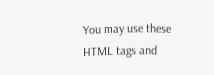You may use these HTML tags and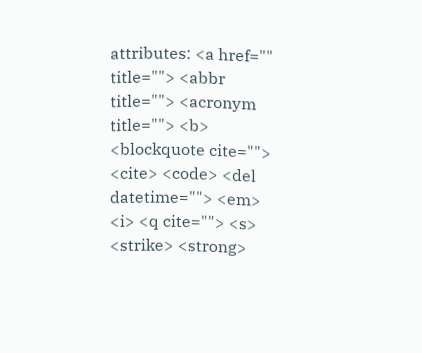attributes: <a href="" title=""> <abbr title=""> <acronym title=""> <b> <blockquote cite=""> <cite> <code> <del datetime=""> <em> <i> <q cite=""> <s> <strike> <strong>